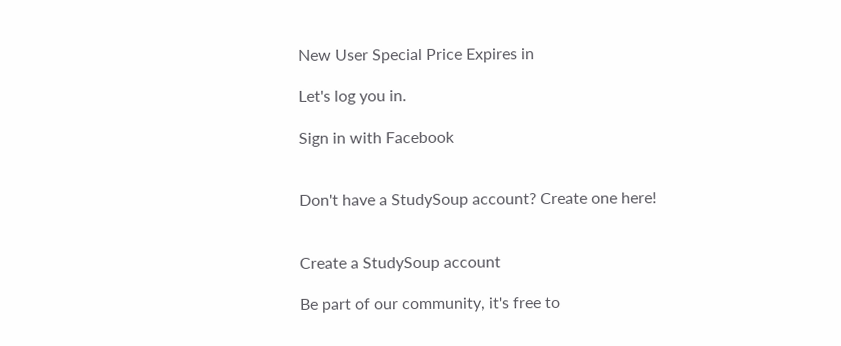New User Special Price Expires in

Let's log you in.

Sign in with Facebook


Don't have a StudySoup account? Create one here!


Create a StudySoup account

Be part of our community, it's free to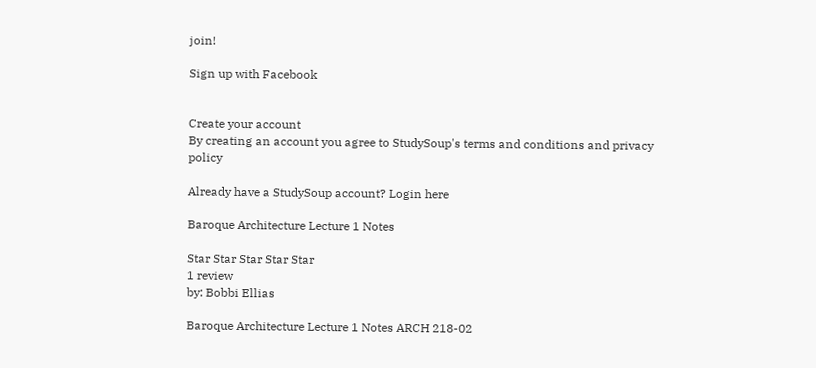join!

Sign up with Facebook


Create your account
By creating an account you agree to StudySoup's terms and conditions and privacy policy

Already have a StudySoup account? Login here

Baroque Architecture Lecture 1 Notes

Star Star Star Star Star
1 review
by: Bobbi Ellias

Baroque Architecture Lecture 1 Notes ARCH 218-02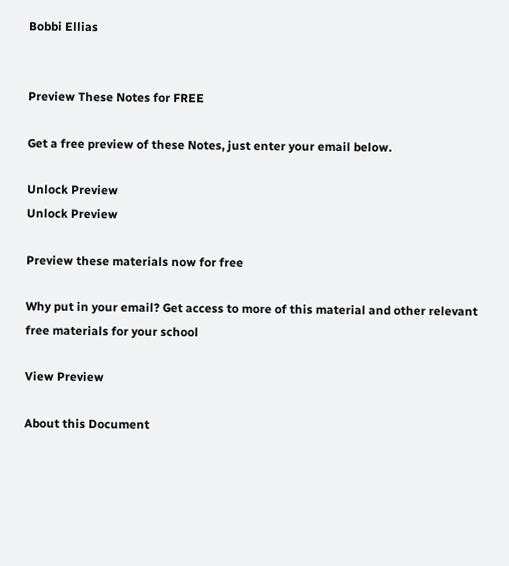Bobbi Ellias


Preview These Notes for FREE

Get a free preview of these Notes, just enter your email below.

Unlock Preview
Unlock Preview

Preview these materials now for free

Why put in your email? Get access to more of this material and other relevant free materials for your school

View Preview

About this Document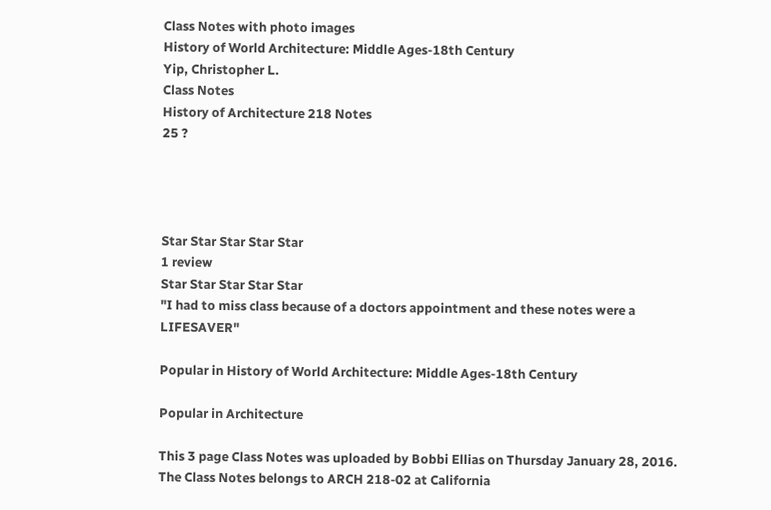Class Notes with photo images
History of World Architecture: Middle Ages-18th Century
Yip, Christopher L.
Class Notes
History of Architecture 218 Notes
25 ?




Star Star Star Star Star
1 review
Star Star Star Star Star
"I had to miss class because of a doctors appointment and these notes were a LIFESAVER"

Popular in History of World Architecture: Middle Ages-18th Century

Popular in Architecture

This 3 page Class Notes was uploaded by Bobbi Ellias on Thursday January 28, 2016. The Class Notes belongs to ARCH 218-02 at California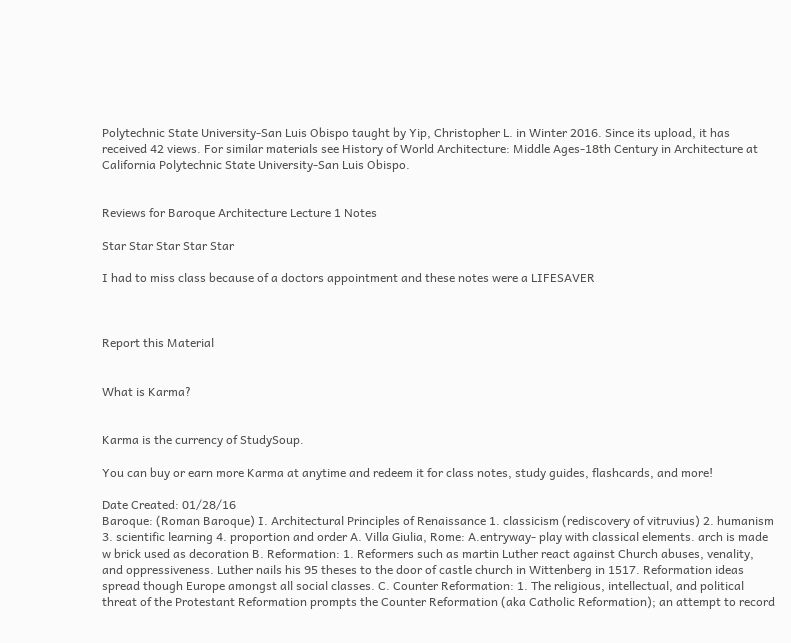Polytechnic State University-San Luis Obispo taught by Yip, Christopher L. in Winter 2016. Since its upload, it has received 42 views. For similar materials see History of World Architecture: Middle Ages-18th Century in Architecture at California Polytechnic State University-San Luis Obispo.


Reviews for Baroque Architecture Lecture 1 Notes

Star Star Star Star Star

I had to miss class because of a doctors appointment and these notes were a LIFESAVER



Report this Material


What is Karma?


Karma is the currency of StudySoup.

You can buy or earn more Karma at anytime and redeem it for class notes, study guides, flashcards, and more!

Date Created: 01/28/16
Baroque: (Roman Baroque) I. Architectural Principles of Renaissance 1. classicism (rediscovery of vitruvius) 2. humanism 3. scientific learning 4. proportion and order A. Villa Giulia, Rome: A.entryway- play with classical elements. arch is made w brick used as decoration B. Reformation: 1. Reformers such as martin Luther react against Church abuses, venality, and oppressiveness. Luther nails his 95 theses to the door of castle church in Wittenberg in 1517. Reformation ideas spread though Europe amongst all social classes. C. Counter Reformation: 1. The religious, intellectual, and political threat of the Protestant Reformation prompts the Counter Reformation (aka Catholic Reformation); an attempt to record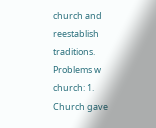church and reestablish traditions. Problems w church: 1. Church gave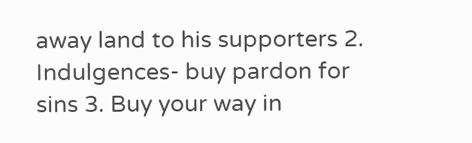away land to his supporters 2. Indulgences- buy pardon for sins 3. Buy your way in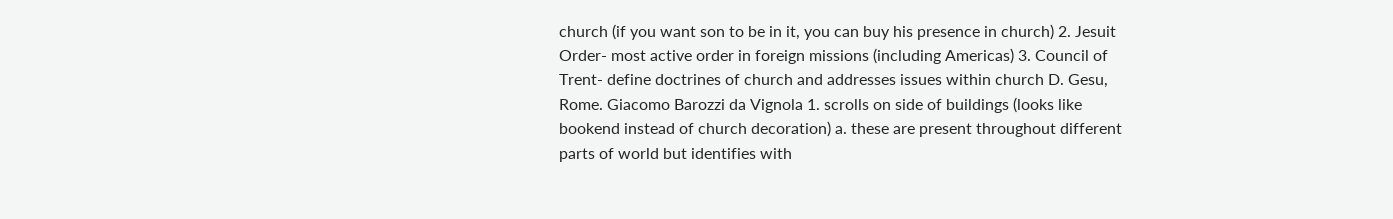church (if you want son to be in it, you can buy his presence in church) 2. Jesuit Order- most active order in foreign missions (including Americas) 3. Council of Trent- define doctrines of church and addresses issues within church D. Gesu, Rome. Giacomo Barozzi da Vignola 1. scrolls on side of buildings (looks like bookend instead of church decoration) a. these are present throughout different parts of world but identifies with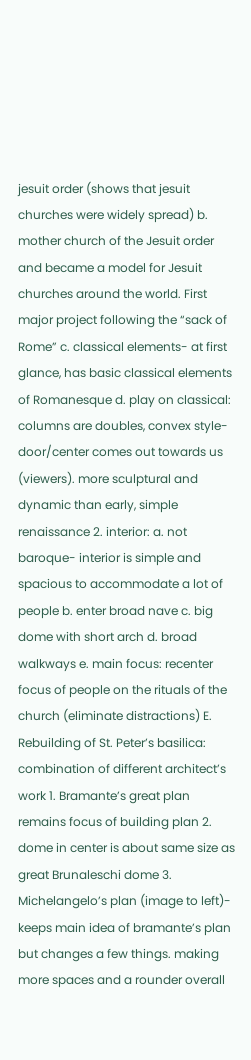jesuit order (shows that jesuit churches were widely spread) b. mother church of the Jesuit order and became a model for Jesuit churches around the world. First major project following the “sack of Rome” c. classical elements- at first glance, has basic classical elements of Romanesque d. play on classical: columns are doubles, convex style- door/center comes out towards us (viewers). more sculptural and dynamic than early, simple renaissance 2. interior: a. not baroque- interior is simple and spacious to accommodate a lot of people b. enter broad nave c. big dome with short arch d. broad walkways e. main focus: recenter focus of people on the rituals of the church (eliminate distractions) E. Rebuilding of St. Peter’s basilica: combination of different architect’s work 1. Bramante’s great plan remains focus of building plan 2. dome in center is about same size as great Brunaleschi dome 3. Michelangelo’s plan (image to left)- keeps main idea of bramante’s plan but changes a few things. making more spaces and a rounder overall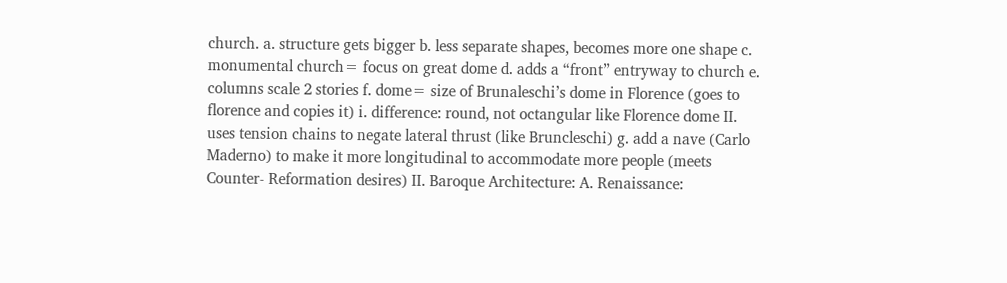church. a. structure gets bigger b. less separate shapes, becomes more one shape c. monumental church= focus on great dome d. adds a “front” entryway to church e. columns scale 2 stories f. dome= size of Brunaleschi’s dome in Florence (goes to florence and copies it) i. difference: round, not octangular like Florence dome II. uses tension chains to negate lateral thrust (like Bruncleschi) g. add a nave (Carlo Maderno) to make it more longitudinal to accommodate more people (meets Counter- Reformation desires) II. Baroque Architecture: A. Renaissance: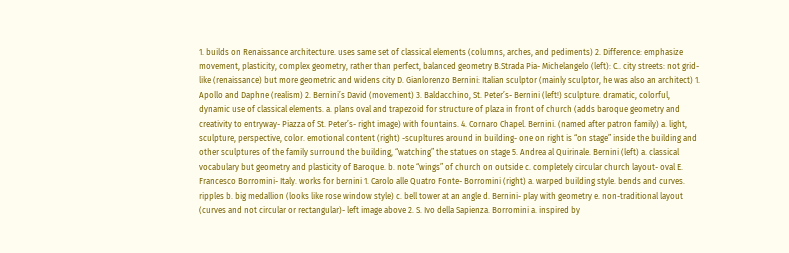1. builds on Renaissance architecture. uses same set of classical elements (columns, arches, and pediments) 2. Difference: emphasize movement, plasticity, complex geometry, rather than perfect, balanced geometry B.Strada Pia- Michelangelo (left): C.. city streets: not grid-like (renaissance) but more geometric and widens city D. Gianlorenzo Bernini: Italian sculptor (mainly sculptor, he was also an architect) 1. Apollo and Daphne (realism) 2. Bernini’s David (movement) 3. Baldacchino, St. Peter’s- Bernini (left!) sculpture. dramatic, colorful, dynamic use of classical elements. a. plans oval and trapezoid for structure of plaza in front of church (adds baroque geometry and creativity to entryway- Piazza of St. Peter’s- right image) with fountains. 4. Cornaro Chapel. Bernini. (named after patron family) a. light, sculpture, perspective, color. emotional content (right) -scupltures around in building- one on right is “on stage” inside the building and other sculptures of the family surround the building, “watching” the statues on stage 5. Andrea al Quirinale. Bernini (left) a. classical vocabulary but geometry and plasticity of Baroque. b. note “wings” of church on outside c. completely circular church layout- oval E. Francesco Borromini- Italy. works for bernini 1. Carolo alle Quatro Fonte- Borromini (right) a. warped building style. bends and curves. ripples b. big medallion (looks like rose window style) c. bell tower at an angle d. Bernini- play with geometry e. non-traditional layout (curves and not circular or rectangular)- left image above 2. S. Ivo della Sapienza. Borromini a. inspired by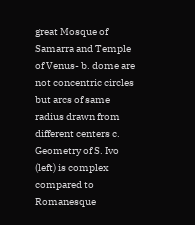great Mosque of Samarra and Temple of Venus- b. dome are not concentric circles but arcs of same radius drawn from different centers c. Geometry of S. Ivo (left) is complex compared to Romanesque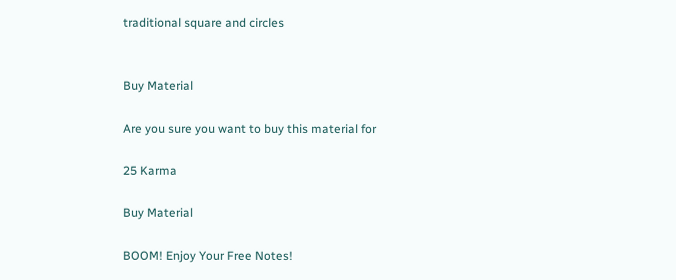traditional square and circles


Buy Material

Are you sure you want to buy this material for

25 Karma

Buy Material

BOOM! Enjoy Your Free Notes!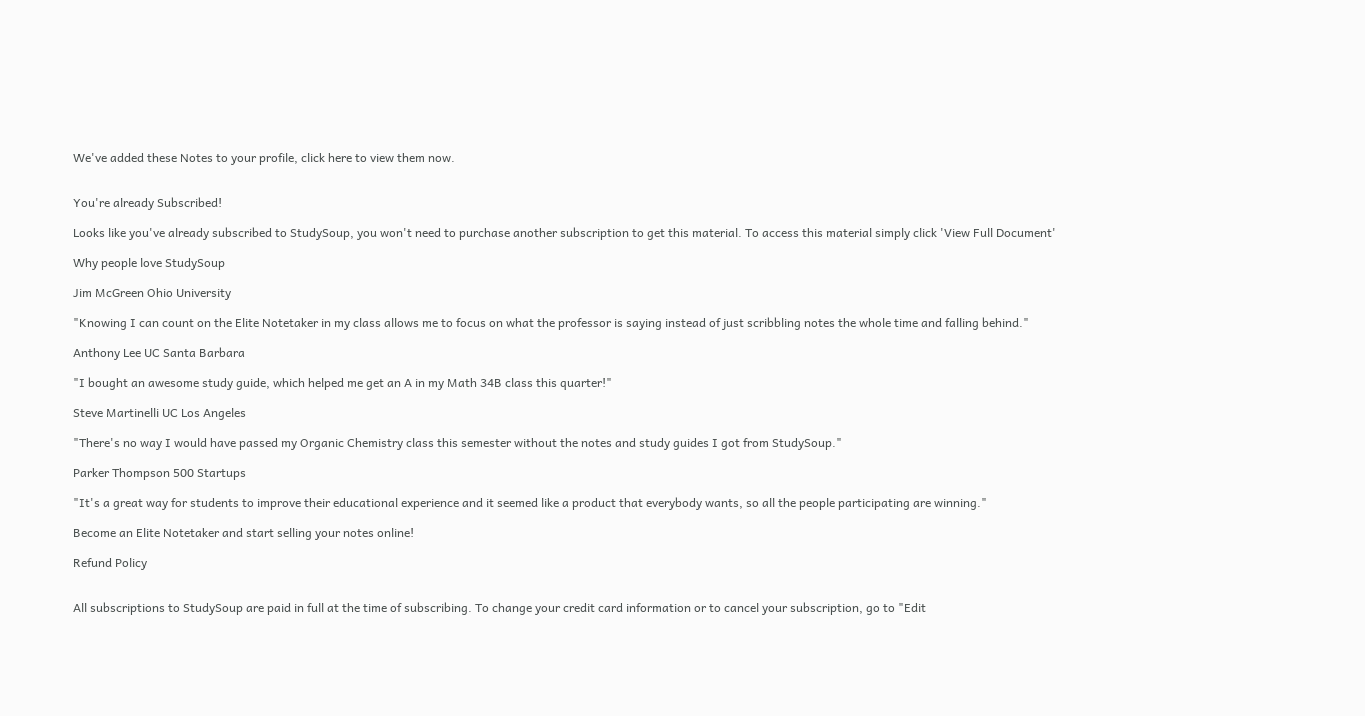We've added these Notes to your profile, click here to view them now.


You're already Subscribed!

Looks like you've already subscribed to StudySoup, you won't need to purchase another subscription to get this material. To access this material simply click 'View Full Document'

Why people love StudySoup

Jim McGreen Ohio University

"Knowing I can count on the Elite Notetaker in my class allows me to focus on what the professor is saying instead of just scribbling notes the whole time and falling behind."

Anthony Lee UC Santa Barbara

"I bought an awesome study guide, which helped me get an A in my Math 34B class this quarter!"

Steve Martinelli UC Los Angeles

"There's no way I would have passed my Organic Chemistry class this semester without the notes and study guides I got from StudySoup."

Parker Thompson 500 Startups

"It's a great way for students to improve their educational experience and it seemed like a product that everybody wants, so all the people participating are winning."

Become an Elite Notetaker and start selling your notes online!

Refund Policy


All subscriptions to StudySoup are paid in full at the time of subscribing. To change your credit card information or to cancel your subscription, go to "Edit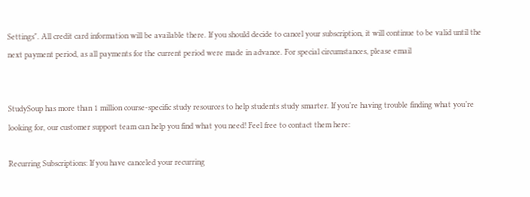Settings". All credit card information will be available there. If you should decide to cancel your subscription, it will continue to be valid until the next payment period, as all payments for the current period were made in advance. For special circumstances, please email


StudySoup has more than 1 million course-specific study resources to help students study smarter. If you’re having trouble finding what you’re looking for, our customer support team can help you find what you need! Feel free to contact them here:

Recurring Subscriptions: If you have canceled your recurring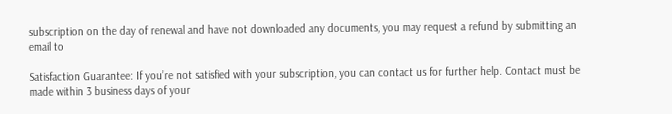subscription on the day of renewal and have not downloaded any documents, you may request a refund by submitting an email to

Satisfaction Guarantee: If you’re not satisfied with your subscription, you can contact us for further help. Contact must be made within 3 business days of your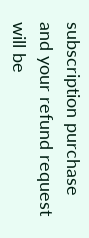subscription purchase and your refund request will be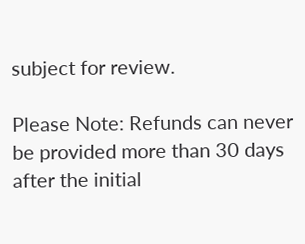subject for review.

Please Note: Refunds can never be provided more than 30 days after the initial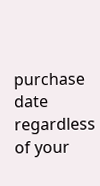purchase date regardless of your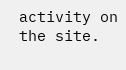activity on the site.